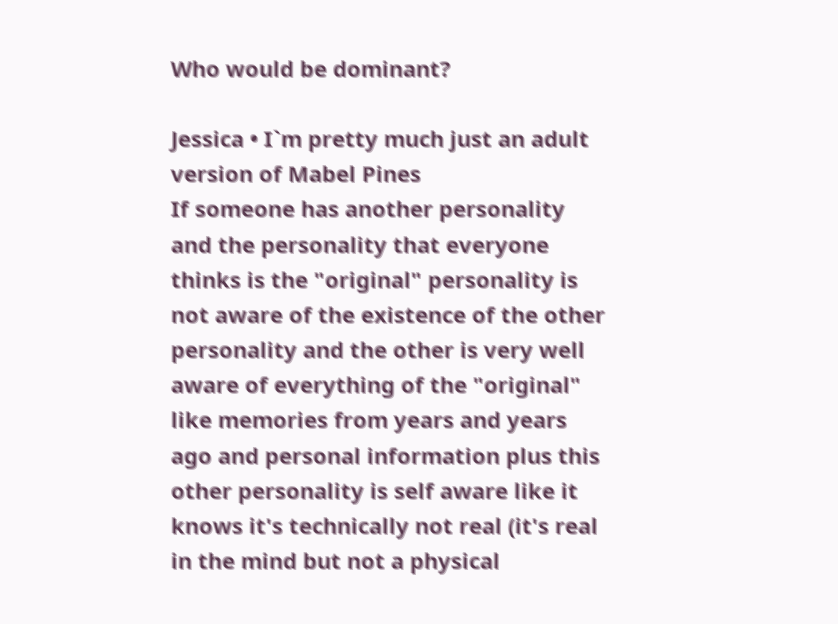Who would be dominant?

Jessica • I`m pretty much just an adult version of Mabel Pines
If someone has another personality and the personality that everyone thinks is the "original" personality is not aware of the existence of the other personality and the other is very well aware of everything of the "original" like memories from years and years ago and personal information plus this other personality is self aware like it knows it's technically not real (it's real in the mind but not a physical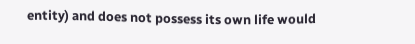entity) and does not possess its own life would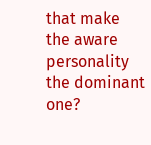that make the aware personality the dominant one?